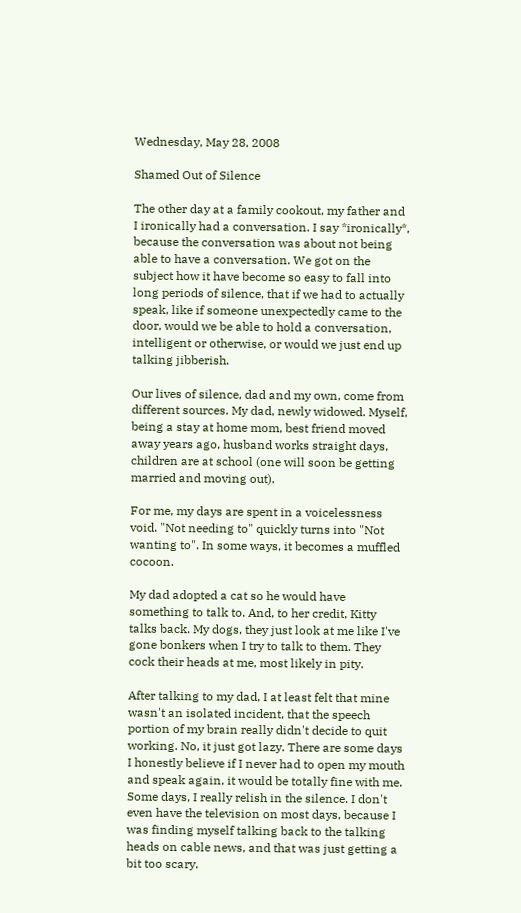Wednesday, May 28, 2008

Shamed Out of Silence

The other day at a family cookout, my father and I ironically had a conversation. I say *ironically*, because the conversation was about not being able to have a conversation. We got on the subject how it have become so easy to fall into long periods of silence, that if we had to actually speak, like if someone unexpectedly came to the door, would we be able to hold a conversation, intelligent or otherwise, or would we just end up talking jibberish.

Our lives of silence, dad and my own, come from different sources. My dad, newly widowed. Myself, being a stay at home mom, best friend moved away years ago, husband works straight days, children are at school (one will soon be getting married and moving out).

For me, my days are spent in a voicelessness void. "Not needing to" quickly turns into "Not wanting to". In some ways, it becomes a muffled cocoon.

My dad adopted a cat so he would have something to talk to. And, to her credit, Kitty talks back. My dogs, they just look at me like I've gone bonkers when I try to talk to them. They cock their heads at me, most likely in pity.

After talking to my dad, I at least felt that mine wasn't an isolated incident, that the speech portion of my brain really didn't decide to quit working. No, it just got lazy. There are some days I honestly believe if I never had to open my mouth and speak again, it would be totally fine with me. Some days, I really relish in the silence. I don't even have the television on most days, because I was finding myself talking back to the talking heads on cable news, and that was just getting a bit too scary.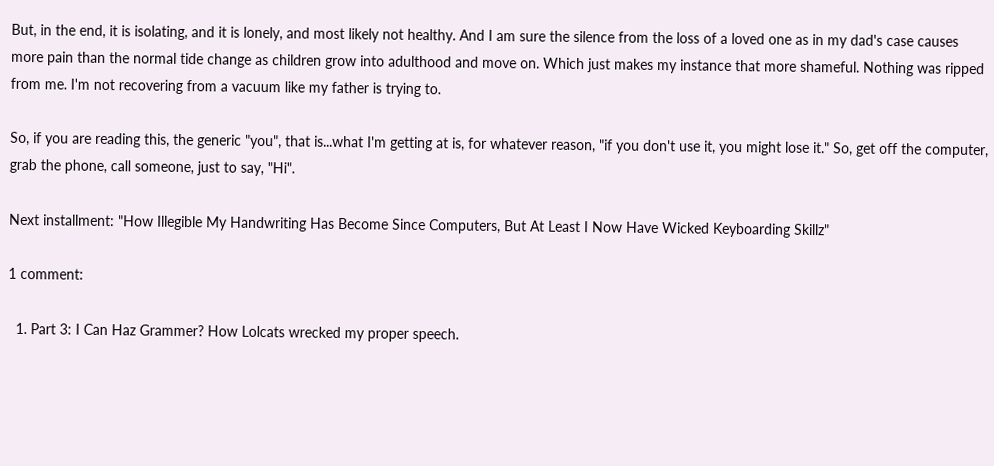But, in the end, it is isolating, and it is lonely, and most likely not healthy. And I am sure the silence from the loss of a loved one as in my dad's case causes more pain than the normal tide change as children grow into adulthood and move on. Which just makes my instance that more shameful. Nothing was ripped from me. I'm not recovering from a vacuum like my father is trying to.

So, if you are reading this, the generic "you", that is...what I'm getting at is, for whatever reason, "if you don't use it, you might lose it." So, get off the computer, grab the phone, call someone, just to say, "Hi".

Next installment: "How Illegible My Handwriting Has Become Since Computers, But At Least I Now Have Wicked Keyboarding Skillz"

1 comment:

  1. Part 3: I Can Haz Grammer? How Lolcats wrecked my proper speech.